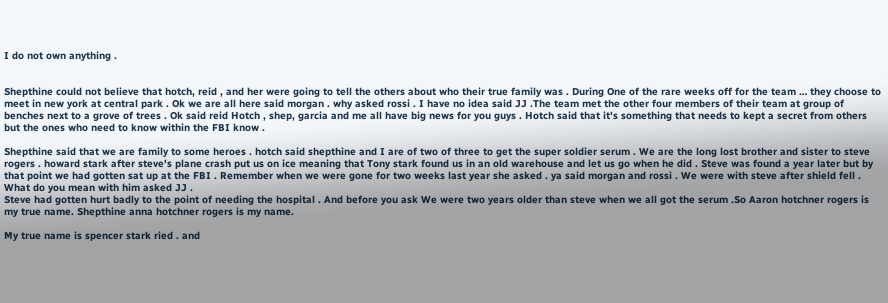I do not own anything .


Shepthine could not believe that hotch, reid , and her were going to tell the others about who their true family was . During One of the rare weeks off for the team … they choose to meet in new york at central park . Ok we are all here said morgan . why asked rossi . I have no idea said JJ .The team met the other four members of their team at group of benches next to a grove of trees . Ok said reid Hotch , shep, garcia and me all have big news for you guys . Hotch said that it's something that needs to kept a secret from others but the ones who need to know within the FBI know .

Shepthine said that we are family to some heroes . hotch said shepthine and I are of two of three to get the super soldier serum . We are the long lost brother and sister to steve rogers . howard stark after steve's plane crash put us on ice meaning that Tony stark found us in an old warehouse and let us go when he did . Steve was found a year later but by that point we had gotten sat up at the FBI . Remember when we were gone for two weeks last year she asked . ya said morgan and rossi . We were with steve after shield fell . What do you mean with him asked JJ .
Steve had gotten hurt badly to the point of needing the hospital . And before you ask We were two years older than steve when we all got the serum .So Aaron hotchner rogers is my true name. Shepthine anna hotchner rogers is my name.

My true name is spencer stark ried . and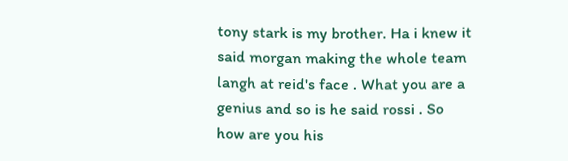tony stark is my brother. Ha i knew it said morgan making the whole team langh at reid's face . What you are a genius and so is he said rossi . So how are you his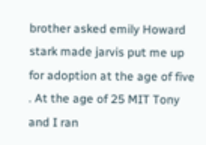brother asked emily Howard stark made jarvis put me up for adoption at the age of five . At the age of 25 MIT Tony and I ran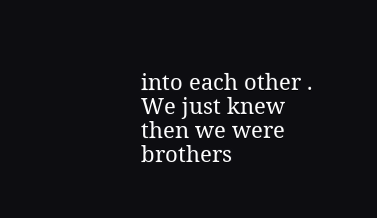into each other . We just knew then we were brothers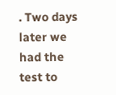. Two days later we had the test to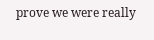prove we were really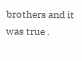brothers and it was true .